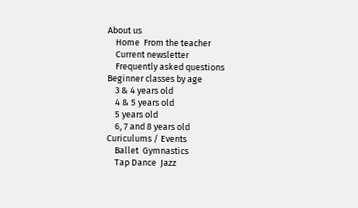About us
    Home  From the teacher
    Current newsletter
    Frequently asked questions
Beginner classes by age
    3 & 4 years old
    4 & 5 years old
    5 years old
    6, 7 and 8 years old
Curiculums / Events
    Ballet  Gymnastics
    Tap Dance  Jazz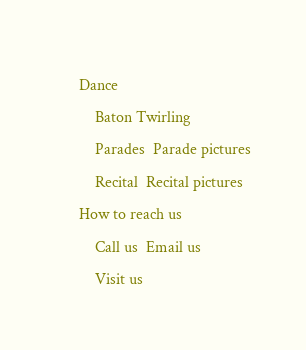Dance
    Baton Twirling
    Parades  Parade pictures
    Recital  Recital pictures
How to reach us
    Call us  Email us
    Visit us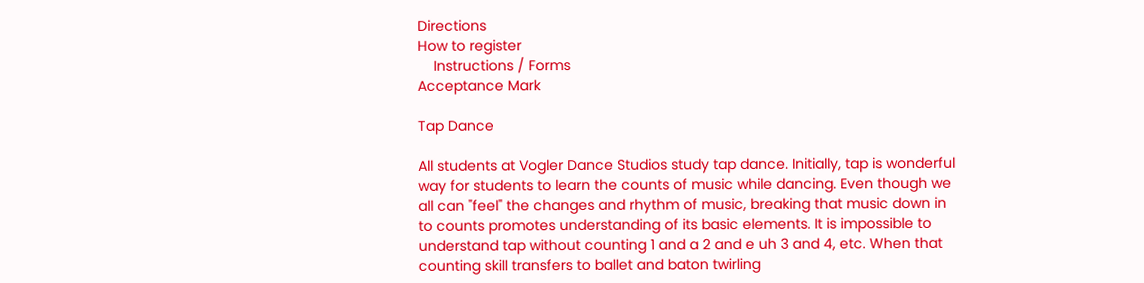Directions
How to register
    Instructions / Forms
Acceptance Mark

Tap Dance

All students at Vogler Dance Studios study tap dance. Initially, tap is wonderful way for students to learn the counts of music while dancing. Even though we all can "feel" the changes and rhythm of music, breaking that music down in to counts promotes understanding of its basic elements. It is impossible to understand tap without counting 1 and a 2 and e uh 3 and 4, etc. When that counting skill transfers to ballet and baton twirling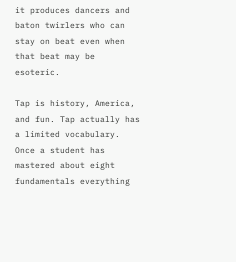it produces dancers and baton twirlers who can stay on beat even when that beat may be esoteric.

Tap is history, America, and fun. Tap actually has a limited vocabulary. Once a student has mastered about eight fundamentals everything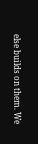else builds on them. We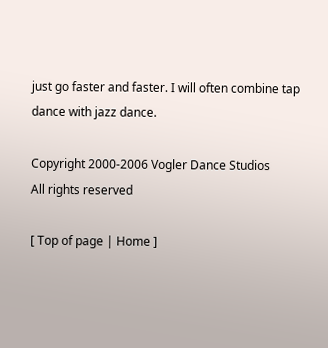just go faster and faster. I will often combine tap dance with jazz dance.

Copyright 2000-2006 Vogler Dance Studios
All rights reserved

[ Top of page | Home ]